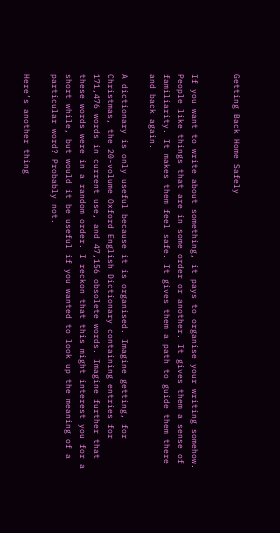Getting Back Home Safely


If you want to write about something, it pays to organise your writing somehow. People like things that are in some order or another. It gives them a sense of familiarity. It makes them feel safe. It gives them a path to guide them there and back again.

A dictionary is only useful because it is organised. Imagine getting, for Christmas, the 20-volume Oxford English Dictionary containing entries for 171,476 words in current use, and 47,156 obsolete words. Imagine further that these words were in a random order. I reckon that this might interest you for a short while, but would it be useful if you wanted to look up the meaning of a particular word? Probably not.

Here’s another thing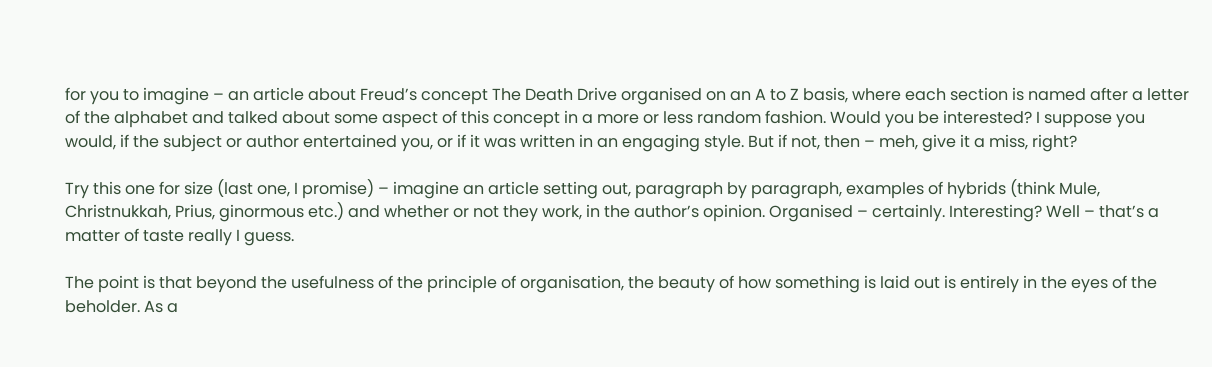for you to imagine – an article about Freud’s concept The Death Drive organised on an A to Z basis, where each section is named after a letter of the alphabet and talked about some aspect of this concept in a more or less random fashion. Would you be interested? I suppose you would, if the subject or author entertained you, or if it was written in an engaging style. But if not, then – meh, give it a miss, right?

Try this one for size (last one, I promise) – imagine an article setting out, paragraph by paragraph, examples of hybrids (think Mule, Christnukkah, Prius, ginormous etc.) and whether or not they work, in the author’s opinion. Organised – certainly. Interesting? Well – that’s a matter of taste really I guess.

The point is that beyond the usefulness of the principle of organisation, the beauty of how something is laid out is entirely in the eyes of the beholder. As a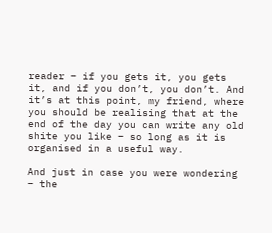reader – if you gets it, you gets it, and if you don’t, you don’t. And it’s at this point, my friend, where you should be realising that at the end of the day you can write any old shite you like – so long as it is organised in a useful way.

And just in case you were wondering – the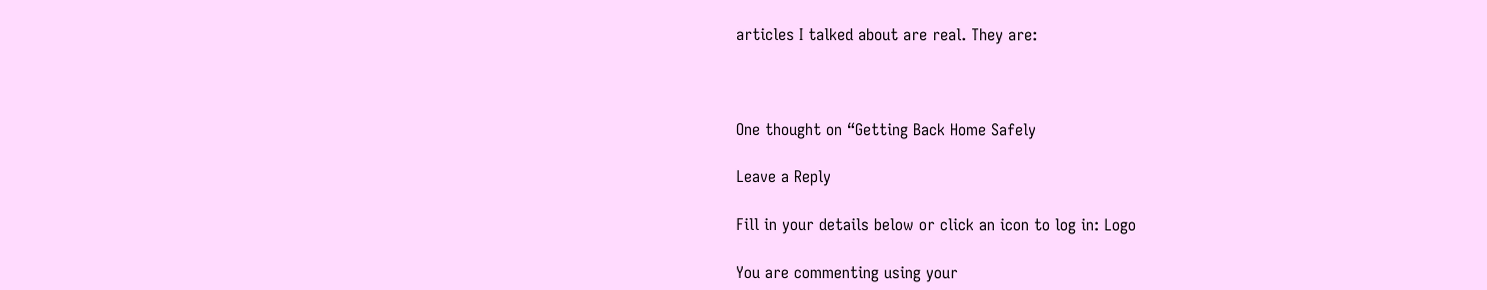articles I talked about are real. They are:



One thought on “Getting Back Home Safely

Leave a Reply

Fill in your details below or click an icon to log in: Logo

You are commenting using your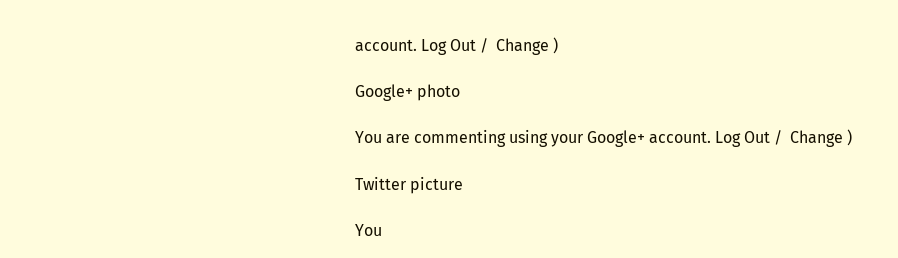account. Log Out /  Change )

Google+ photo

You are commenting using your Google+ account. Log Out /  Change )

Twitter picture

You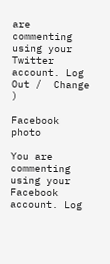are commenting using your Twitter account. Log Out /  Change )

Facebook photo

You are commenting using your Facebook account. Log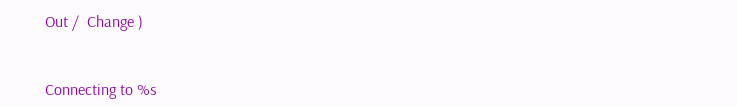Out /  Change )


Connecting to %s